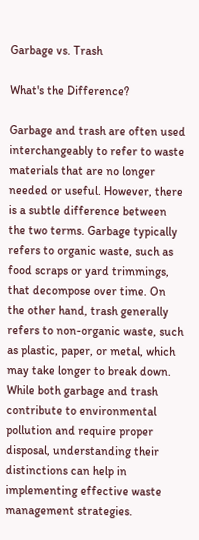Garbage vs. Trash

What's the Difference?

Garbage and trash are often used interchangeably to refer to waste materials that are no longer needed or useful. However, there is a subtle difference between the two terms. Garbage typically refers to organic waste, such as food scraps or yard trimmings, that decompose over time. On the other hand, trash generally refers to non-organic waste, such as plastic, paper, or metal, which may take longer to break down. While both garbage and trash contribute to environmental pollution and require proper disposal, understanding their distinctions can help in implementing effective waste management strategies.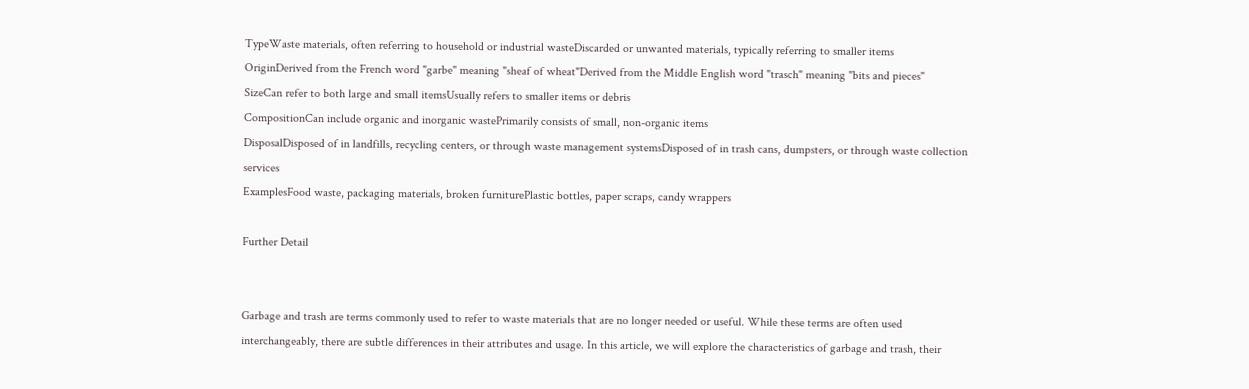TypeWaste materials, often referring to household or industrial wasteDiscarded or unwanted materials, typically referring to smaller items
OriginDerived from the French word "garbe" meaning "sheaf of wheat"Derived from the Middle English word "trasch" meaning "bits and pieces"
SizeCan refer to both large and small itemsUsually refers to smaller items or debris
CompositionCan include organic and inorganic wastePrimarily consists of small, non-organic items
DisposalDisposed of in landfills, recycling centers, or through waste management systemsDisposed of in trash cans, dumpsters, or through waste collection services
ExamplesFood waste, packaging materials, broken furniturePlastic bottles, paper scraps, candy wrappers

Further Detail


Garbage and trash are terms commonly used to refer to waste materials that are no longer needed or useful. While these terms are often used interchangeably, there are subtle differences in their attributes and usage. In this article, we will explore the characteristics of garbage and trash, their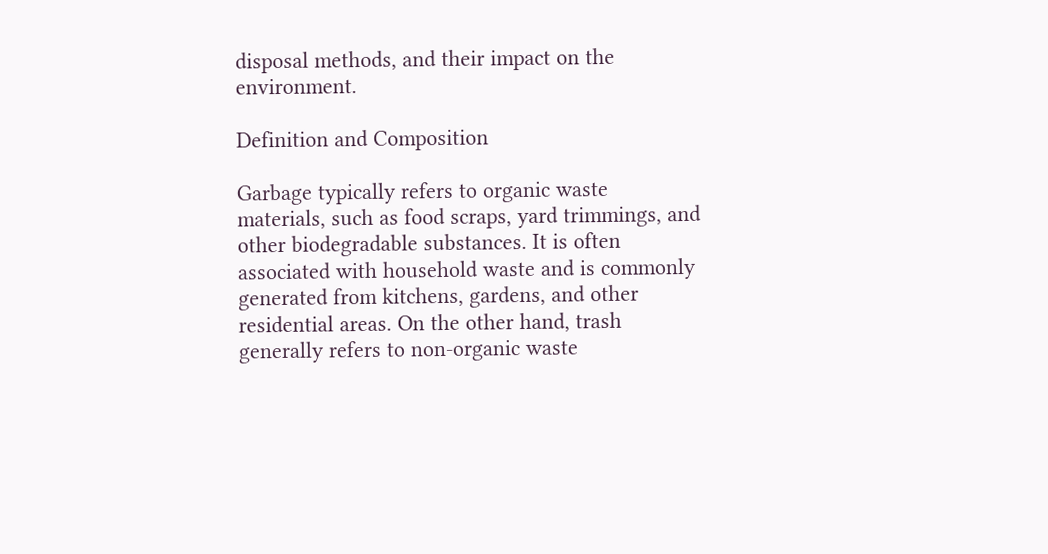disposal methods, and their impact on the environment.

Definition and Composition

Garbage typically refers to organic waste materials, such as food scraps, yard trimmings, and other biodegradable substances. It is often associated with household waste and is commonly generated from kitchens, gardens, and other residential areas. On the other hand, trash generally refers to non-organic waste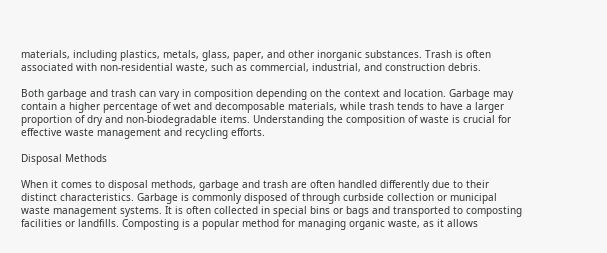materials, including plastics, metals, glass, paper, and other inorganic substances. Trash is often associated with non-residential waste, such as commercial, industrial, and construction debris.

Both garbage and trash can vary in composition depending on the context and location. Garbage may contain a higher percentage of wet and decomposable materials, while trash tends to have a larger proportion of dry and non-biodegradable items. Understanding the composition of waste is crucial for effective waste management and recycling efforts.

Disposal Methods

When it comes to disposal methods, garbage and trash are often handled differently due to their distinct characteristics. Garbage is commonly disposed of through curbside collection or municipal waste management systems. It is often collected in special bins or bags and transported to composting facilities or landfills. Composting is a popular method for managing organic waste, as it allows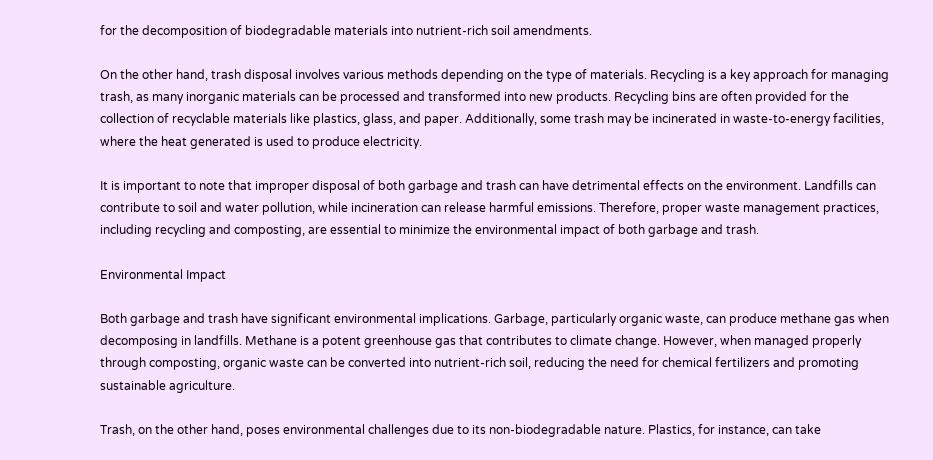for the decomposition of biodegradable materials into nutrient-rich soil amendments.

On the other hand, trash disposal involves various methods depending on the type of materials. Recycling is a key approach for managing trash, as many inorganic materials can be processed and transformed into new products. Recycling bins are often provided for the collection of recyclable materials like plastics, glass, and paper. Additionally, some trash may be incinerated in waste-to-energy facilities, where the heat generated is used to produce electricity.

It is important to note that improper disposal of both garbage and trash can have detrimental effects on the environment. Landfills can contribute to soil and water pollution, while incineration can release harmful emissions. Therefore, proper waste management practices, including recycling and composting, are essential to minimize the environmental impact of both garbage and trash.

Environmental Impact

Both garbage and trash have significant environmental implications. Garbage, particularly organic waste, can produce methane gas when decomposing in landfills. Methane is a potent greenhouse gas that contributes to climate change. However, when managed properly through composting, organic waste can be converted into nutrient-rich soil, reducing the need for chemical fertilizers and promoting sustainable agriculture.

Trash, on the other hand, poses environmental challenges due to its non-biodegradable nature. Plastics, for instance, can take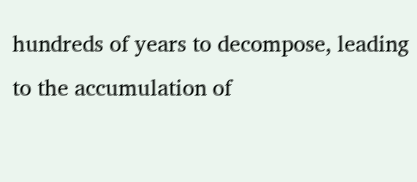hundreds of years to decompose, leading to the accumulation of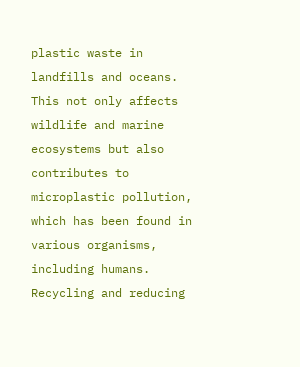plastic waste in landfills and oceans. This not only affects wildlife and marine ecosystems but also contributes to microplastic pollution, which has been found in various organisms, including humans. Recycling and reducing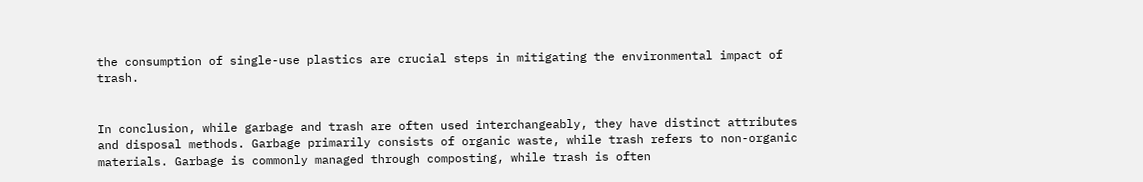the consumption of single-use plastics are crucial steps in mitigating the environmental impact of trash.


In conclusion, while garbage and trash are often used interchangeably, they have distinct attributes and disposal methods. Garbage primarily consists of organic waste, while trash refers to non-organic materials. Garbage is commonly managed through composting, while trash is often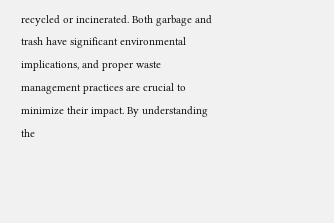recycled or incinerated. Both garbage and trash have significant environmental implications, and proper waste management practices are crucial to minimize their impact. By understanding the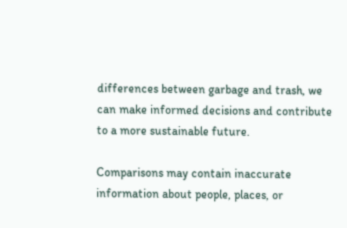differences between garbage and trash, we can make informed decisions and contribute to a more sustainable future.

Comparisons may contain inaccurate information about people, places, or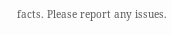facts. Please report any issues.